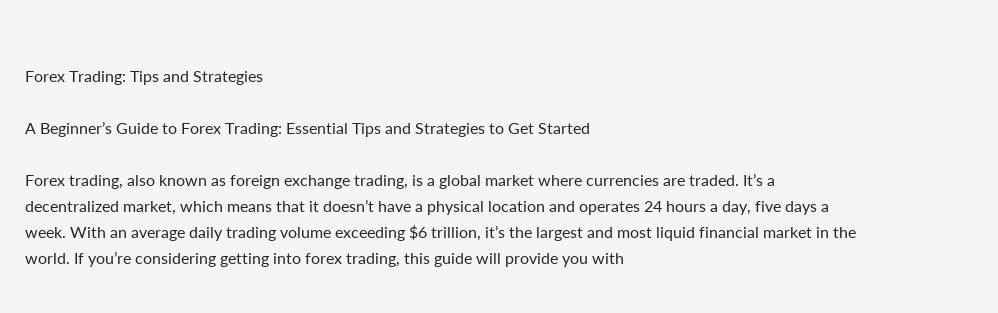Forex Trading: Tips and Strategies

A Beginner’s Guide to Forex Trading: Essential Tips and Strategies to Get Started

Forex trading, also known as foreign exchange trading, is a global market where currencies are traded. It’s a decentralized market, which means that it doesn’t have a physical location and operates 24 hours a day, five days a week. With an average daily trading volume exceeding $6 trillion, it’s the largest and most liquid financial market in the world. If you’re considering getting into forex trading, this guide will provide you with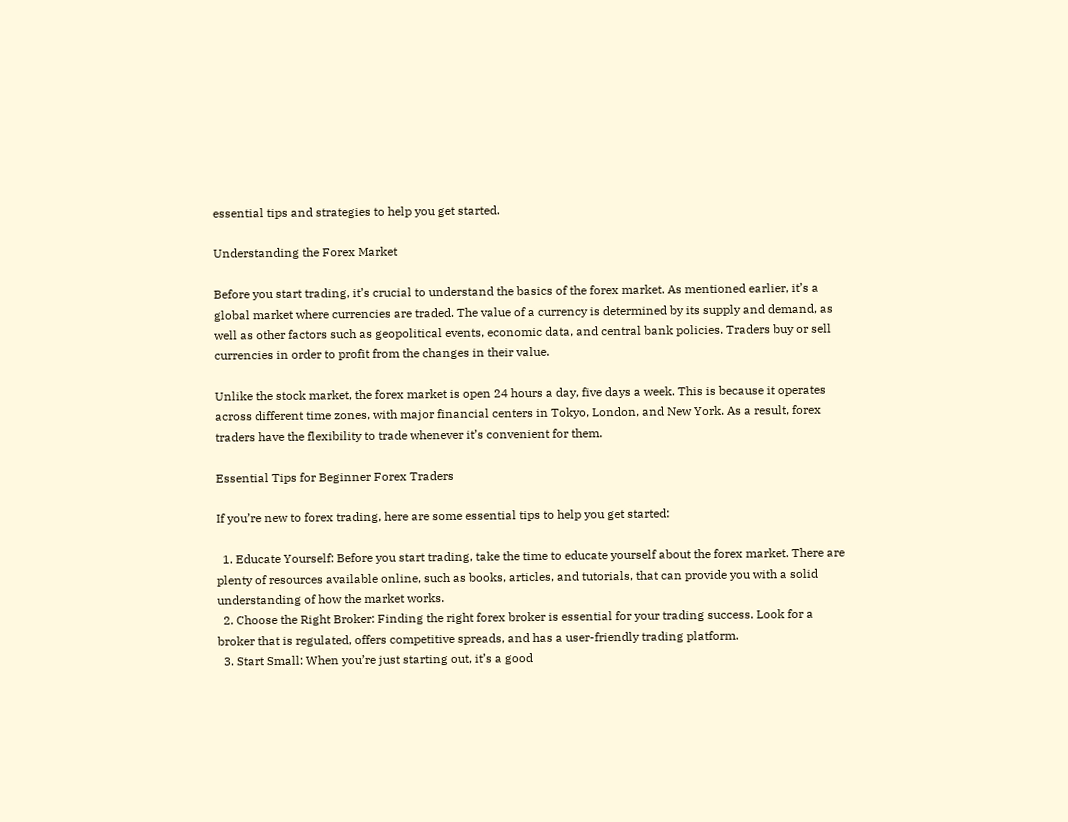essential tips and strategies to help you get started.

Understanding the Forex Market

Before you start trading, it’s crucial to understand the basics of the forex market. As mentioned earlier, it’s a global market where currencies are traded. The value of a currency is determined by its supply and demand, as well as other factors such as geopolitical events, economic data, and central bank policies. Traders buy or sell currencies in order to profit from the changes in their value.

Unlike the stock market, the forex market is open 24 hours a day, five days a week. This is because it operates across different time zones, with major financial centers in Tokyo, London, and New York. As a result, forex traders have the flexibility to trade whenever it’s convenient for them.

Essential Tips for Beginner Forex Traders

If you’re new to forex trading, here are some essential tips to help you get started:

  1. Educate Yourself: Before you start trading, take the time to educate yourself about the forex market. There are plenty of resources available online, such as books, articles, and tutorials, that can provide you with a solid understanding of how the market works.
  2. Choose the Right Broker: Finding the right forex broker is essential for your trading success. Look for a broker that is regulated, offers competitive spreads, and has a user-friendly trading platform.
  3. Start Small: When you’re just starting out, it’s a good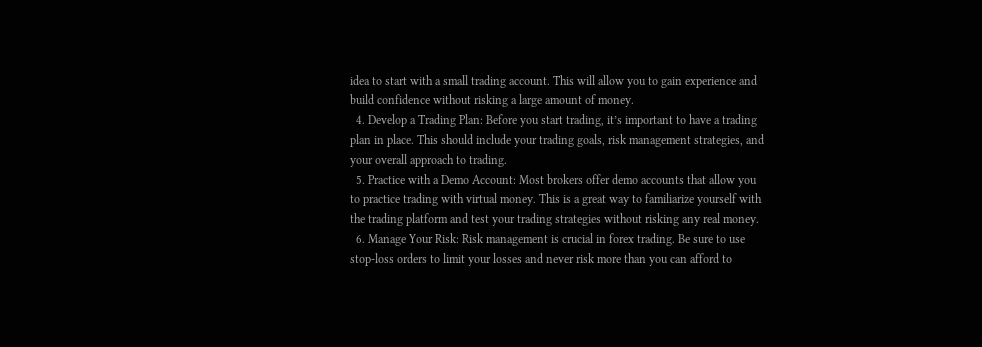idea to start with a small trading account. This will allow you to gain experience and build confidence without risking a large amount of money.
  4. Develop a Trading Plan: Before you start trading, it’s important to have a trading plan in place. This should include your trading goals, risk management strategies, and your overall approach to trading.
  5. Practice with a Demo Account: Most brokers offer demo accounts that allow you to practice trading with virtual money. This is a great way to familiarize yourself with the trading platform and test your trading strategies without risking any real money.
  6. Manage Your Risk: Risk management is crucial in forex trading. Be sure to use stop-loss orders to limit your losses and never risk more than you can afford to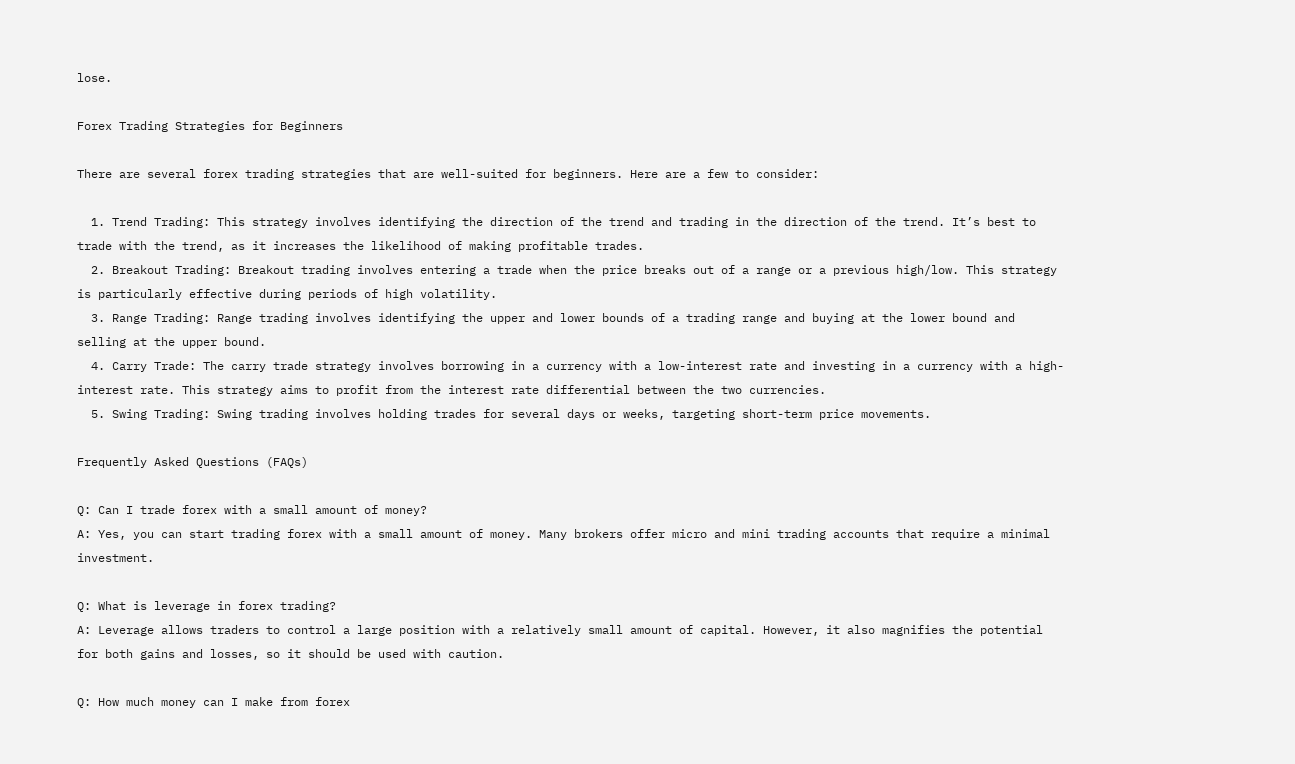lose.

Forex Trading Strategies for Beginners

There are several forex trading strategies that are well-suited for beginners. Here are a few to consider:

  1. Trend Trading: This strategy involves identifying the direction of the trend and trading in the direction of the trend. It’s best to trade with the trend, as it increases the likelihood of making profitable trades.
  2. Breakout Trading: Breakout trading involves entering a trade when the price breaks out of a range or a previous high/low. This strategy is particularly effective during periods of high volatility.
  3. Range Trading: Range trading involves identifying the upper and lower bounds of a trading range and buying at the lower bound and selling at the upper bound.
  4. Carry Trade: The carry trade strategy involves borrowing in a currency with a low-interest rate and investing in a currency with a high-interest rate. This strategy aims to profit from the interest rate differential between the two currencies.
  5. Swing Trading: Swing trading involves holding trades for several days or weeks, targeting short-term price movements.

Frequently Asked Questions (FAQs)

Q: Can I trade forex with a small amount of money?
A: Yes, you can start trading forex with a small amount of money. Many brokers offer micro and mini trading accounts that require a minimal investment.

Q: What is leverage in forex trading?
A: Leverage allows traders to control a large position with a relatively small amount of capital. However, it also magnifies the potential for both gains and losses, so it should be used with caution.

Q: How much money can I make from forex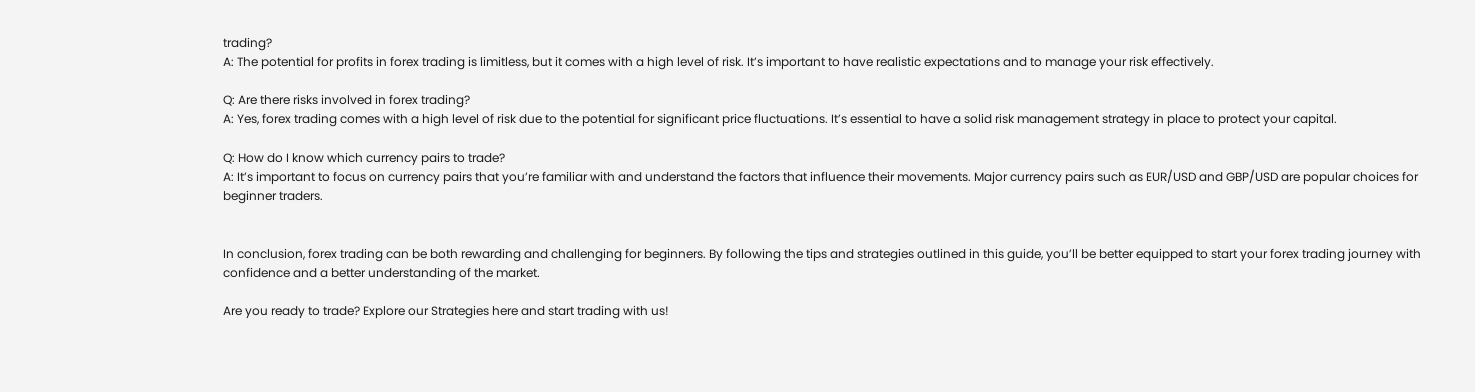trading?
A: The potential for profits in forex trading is limitless, but it comes with a high level of risk. It’s important to have realistic expectations and to manage your risk effectively.

Q: Are there risks involved in forex trading?
A: Yes, forex trading comes with a high level of risk due to the potential for significant price fluctuations. It’s essential to have a solid risk management strategy in place to protect your capital.

Q: How do I know which currency pairs to trade?
A: It’s important to focus on currency pairs that you’re familiar with and understand the factors that influence their movements. Major currency pairs such as EUR/USD and GBP/USD are popular choices for beginner traders.


In conclusion, forex trading can be both rewarding and challenging for beginners. By following the tips and strategies outlined in this guide, you’ll be better equipped to start your forex trading journey with confidence and a better understanding of the market.

Are you ready to trade? Explore our Strategies here and start trading with us!